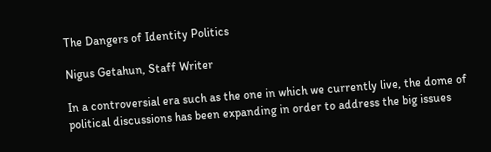The Dangers of Identity Politics

Nigus Getahun, Staff Writer

In a controversial era such as the one in which we currently live, the dome of political discussions has been expanding in order to address the big issues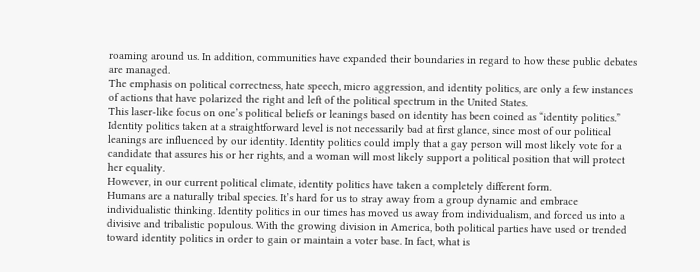roaming around us. In addition, communities have expanded their boundaries in regard to how these public debates are managed.
The emphasis on political correctness, hate speech, micro aggression, and identity politics, are only a few instances of actions that have polarized the right and left of the political spectrum in the United States.
This laser-like focus on one’s political beliefs or leanings based on identity has been coined as “identity politics.” Identity politics taken at a straightforward level is not necessarily bad at first glance, since most of our political leanings are influenced by our identity. Identity politics could imply that a gay person will most likely vote for a candidate that assures his or her rights, and a woman will most likely support a political position that will protect her equality.
However, in our current political climate, identity politics have taken a completely different form.
Humans are a naturally tribal species. It’s hard for us to stray away from a group dynamic and embrace individualistic thinking. Identity politics in our times has moved us away from individualism, and forced us into a divisive and tribalistic populous. With the growing division in America, both political parties have used or trended toward identity politics in order to gain or maintain a voter base. In fact, what is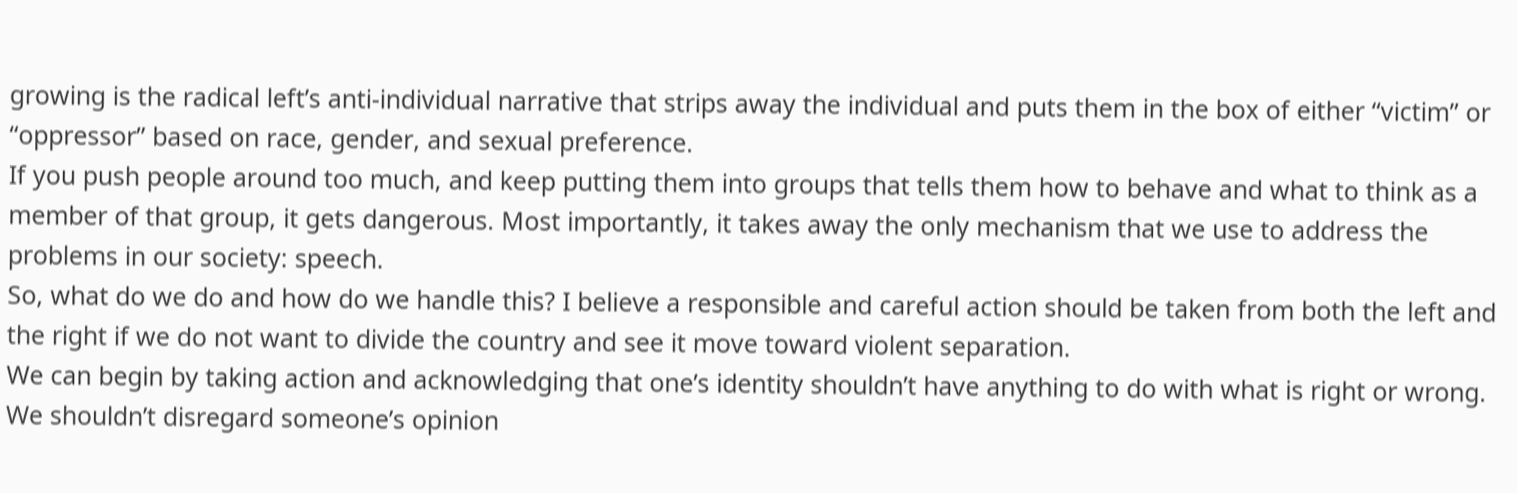growing is the radical left’s anti-individual narrative that strips away the individual and puts them in the box of either “victim” or “oppressor” based on race, gender, and sexual preference.
If you push people around too much, and keep putting them into groups that tells them how to behave and what to think as a member of that group, it gets dangerous. Most importantly, it takes away the only mechanism that we use to address the problems in our society: speech.
So, what do we do and how do we handle this? I believe a responsible and careful action should be taken from both the left and the right if we do not want to divide the country and see it move toward violent separation.
We can begin by taking action and acknowledging that one’s identity shouldn’t have anything to do with what is right or wrong. We shouldn’t disregard someone’s opinion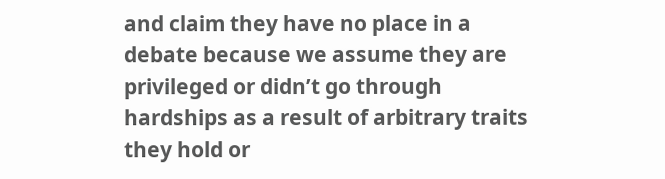and claim they have no place in a debate because we assume they are privileged or didn’t go through hardships as a result of arbitrary traits they hold or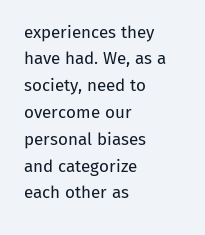experiences they have had. We, as a society, need to overcome our personal biases and categorize each other as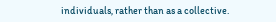individuals, rather than as a collective.